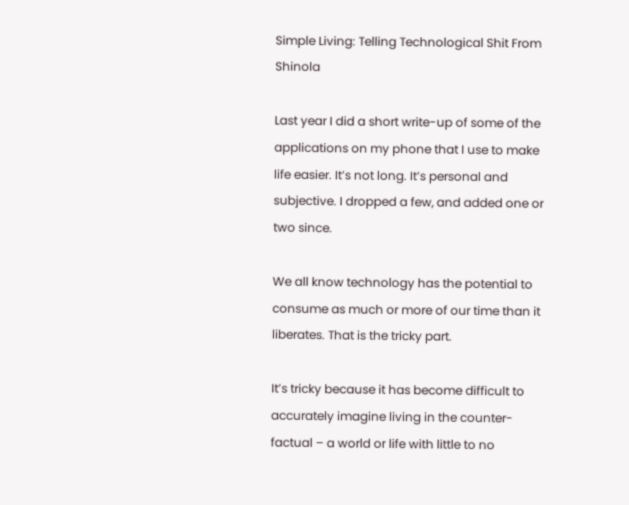Simple Living: Telling Technological Shit From Shinola

Last year I did a short write-up of some of the applications on my phone that I use to make life easier. It’s not long. It’s personal and subjective. I dropped a few, and added one or two since.

We all know technology has the potential to consume as much or more of our time than it liberates. That is the tricky part.

It’s tricky because it has become difficult to accurately imagine living in the counter-factual – a world or life with little to no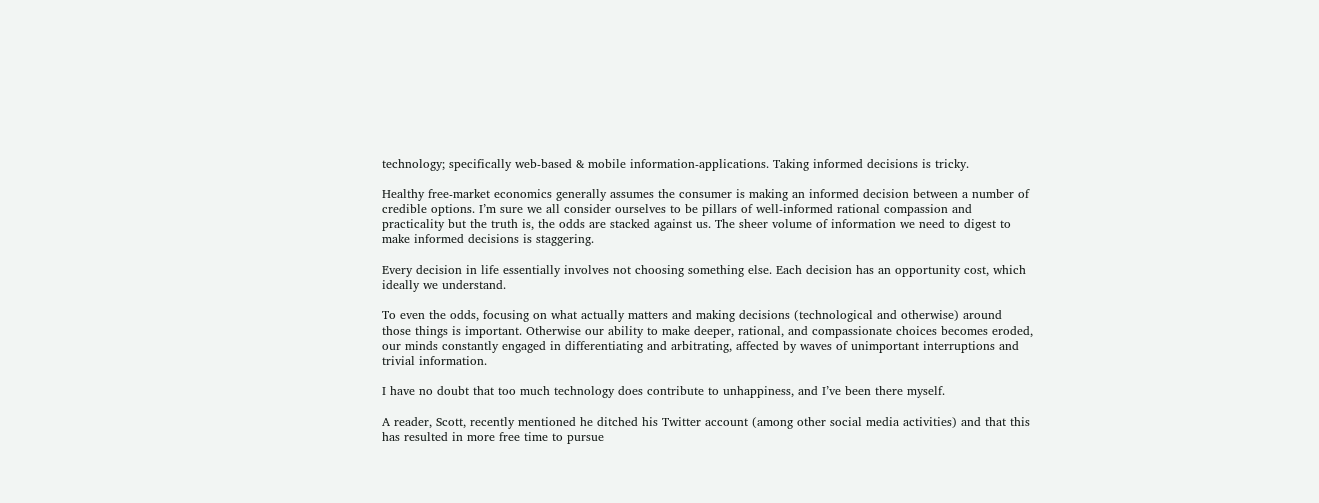technology; specifically web-based & mobile information-applications. Taking informed decisions is tricky.

Healthy free-market economics generally assumes the consumer is making an informed decision between a number of credible options. I’m sure we all consider ourselves to be pillars of well-informed rational compassion and practicality but the truth is, the odds are stacked against us. The sheer volume of information we need to digest to make informed decisions is staggering.

Every decision in life essentially involves not choosing something else. Each decision has an opportunity cost, which ideally we understand.

To even the odds, focusing on what actually matters and making decisions (technological and otherwise) around those things is important. Otherwise our ability to make deeper, rational, and compassionate choices becomes eroded, our minds constantly engaged in differentiating and arbitrating, affected by waves of unimportant interruptions and trivial information.

I have no doubt that too much technology does contribute to unhappiness, and I’ve been there myself.

A reader, Scott, recently mentioned he ditched his Twitter account (among other social media activities) and that this has resulted in more free time to pursue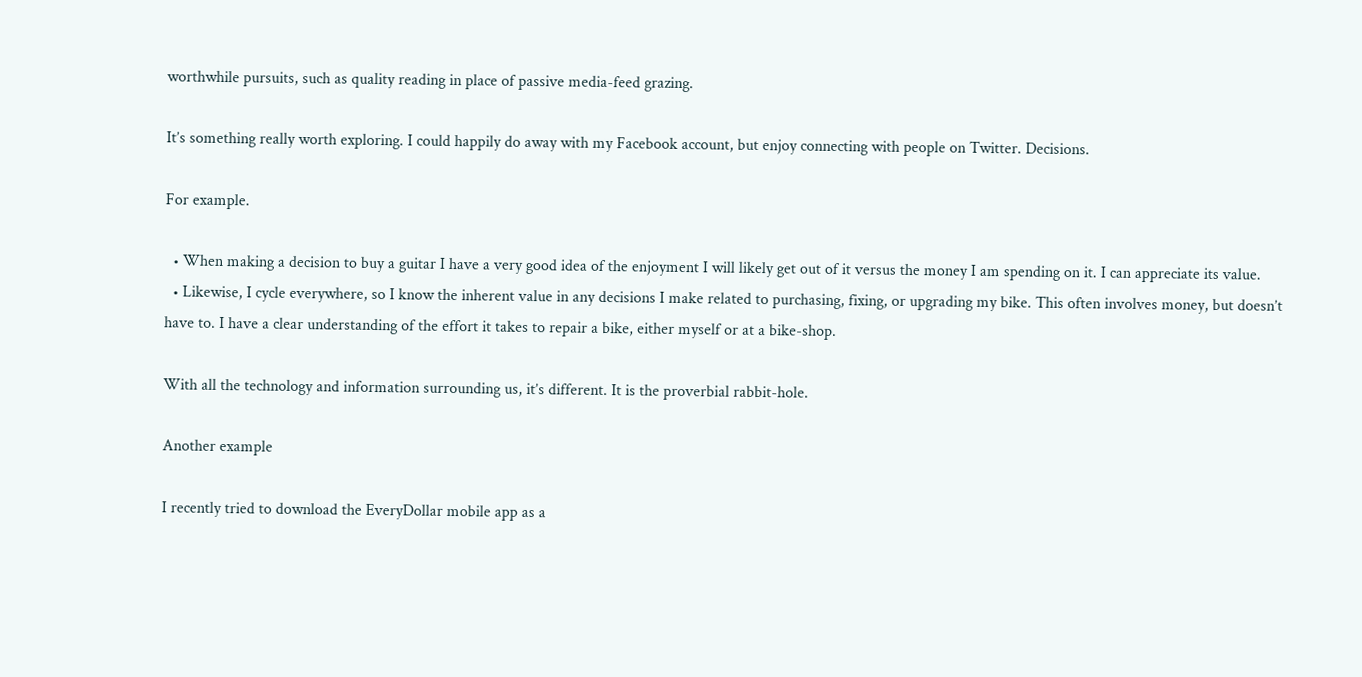worthwhile pursuits, such as quality reading in place of passive media-feed grazing.

It’s something really worth exploring. I could happily do away with my Facebook account, but enjoy connecting with people on Twitter. Decisions.

For example.

  • When making a decision to buy a guitar I have a very good idea of the enjoyment I will likely get out of it versus the money I am spending on it. I can appreciate its value.
  • Likewise, I cycle everywhere, so I know the inherent value in any decisions I make related to purchasing, fixing, or upgrading my bike. This often involves money, but doesn’t have to. I have a clear understanding of the effort it takes to repair a bike, either myself or at a bike-shop.

With all the technology and information surrounding us, it’s different. It is the proverbial rabbit-hole.

Another example

I recently tried to download the EveryDollar mobile app as a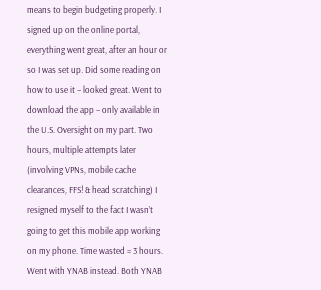means to begin budgeting properly. I signed up on the online portal, everything went great, after an hour or so I was set up. Did some reading on how to use it – looked great. Went to download the app – only available in the U.S. Oversight on my part. Two hours, multiple attempts later (involving VPNs, mobile cache clearances, FFS! & head scratching) I resigned myself to the fact I wasn’t going to get this mobile app working on my phone. Time wasted = 3 hours. Went with YNAB instead. Both YNAB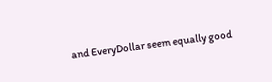and EveryDollar seem equally good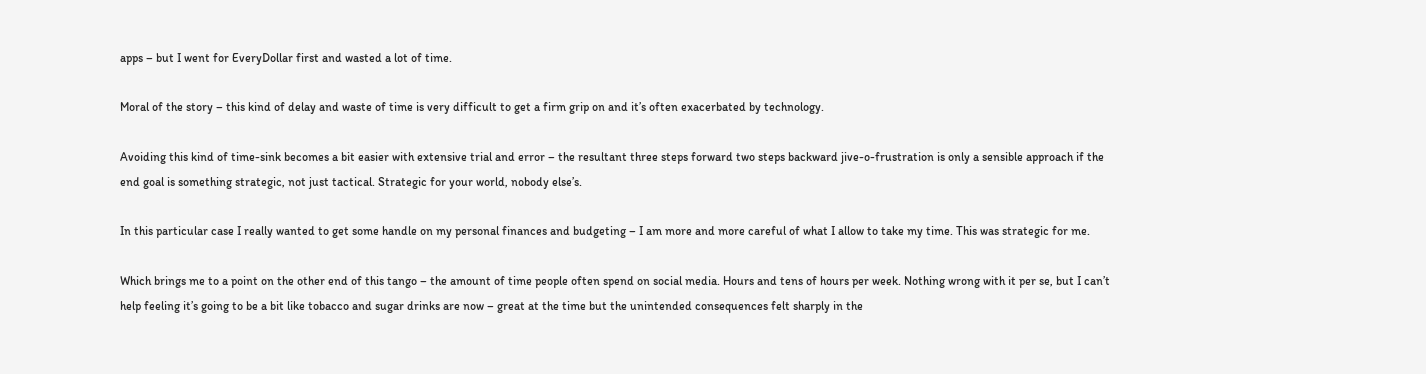apps – but I went for EveryDollar first and wasted a lot of time.

Moral of the story – this kind of delay and waste of time is very difficult to get a firm grip on and it’s often exacerbated by technology.

Avoiding this kind of time-sink becomes a bit easier with extensive trial and error – the resultant three steps forward two steps backward jive-o-frustration is only a sensible approach if the end goal is something strategic, not just tactical. Strategic for your world, nobody else’s.

In this particular case I really wanted to get some handle on my personal finances and budgeting – I am more and more careful of what I allow to take my time. This was strategic for me.

Which brings me to a point on the other end of this tango – the amount of time people often spend on social media. Hours and tens of hours per week. Nothing wrong with it per se, but I can’t help feeling it’s going to be a bit like tobacco and sugar drinks are now – great at the time but the unintended consequences felt sharply in the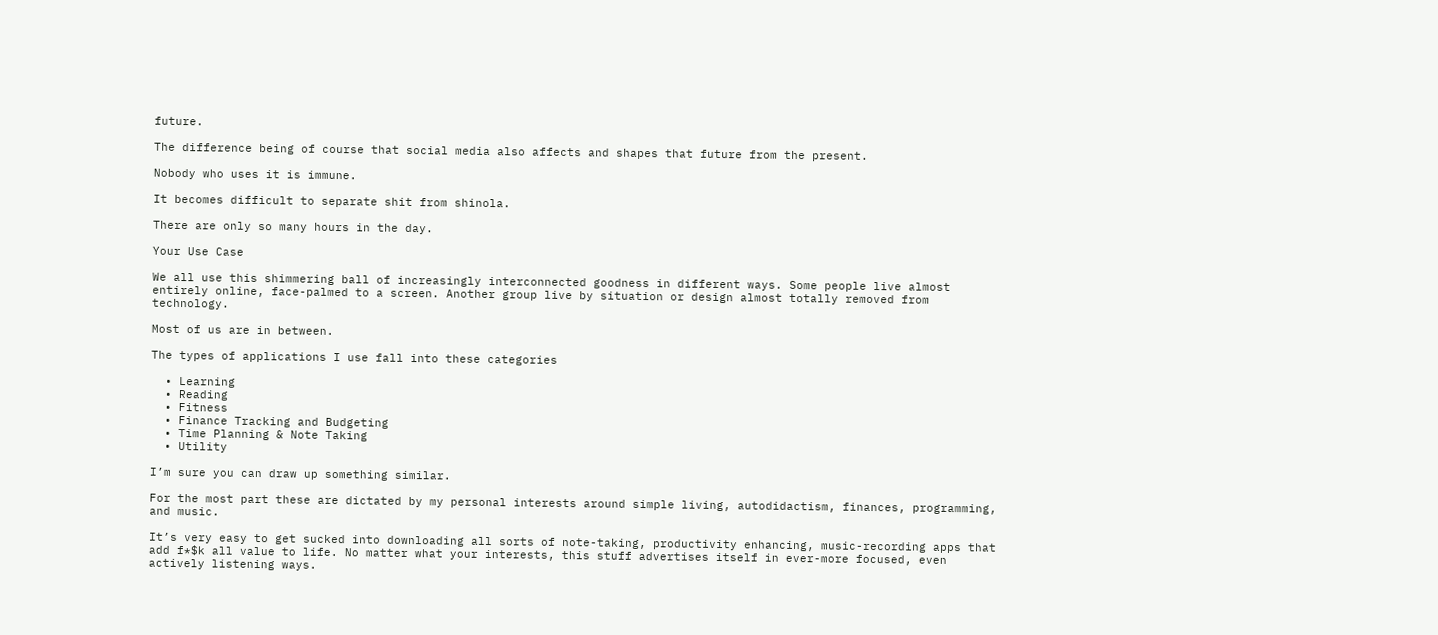future.

The difference being of course that social media also affects and shapes that future from the present.

Nobody who uses it is immune.

It becomes difficult to separate shit from shinola.

There are only so many hours in the day.

Your Use Case

We all use this shimmering ball of increasingly interconnected goodness in different ways. Some people live almost entirely online, face-palmed to a screen. Another group live by situation or design almost totally removed from technology.

Most of us are in between.

The types of applications I use fall into these categories

  • Learning
  • Reading
  • Fitness
  • Finance Tracking and Budgeting
  • Time Planning & Note Taking
  • Utility

I’m sure you can draw up something similar.

For the most part these are dictated by my personal interests around simple living, autodidactism, finances, programming, and music.

It’s very easy to get sucked into downloading all sorts of note-taking, productivity enhancing, music-recording apps that add f*$k all value to life. No matter what your interests, this stuff advertises itself in ever-more focused, even actively listening ways.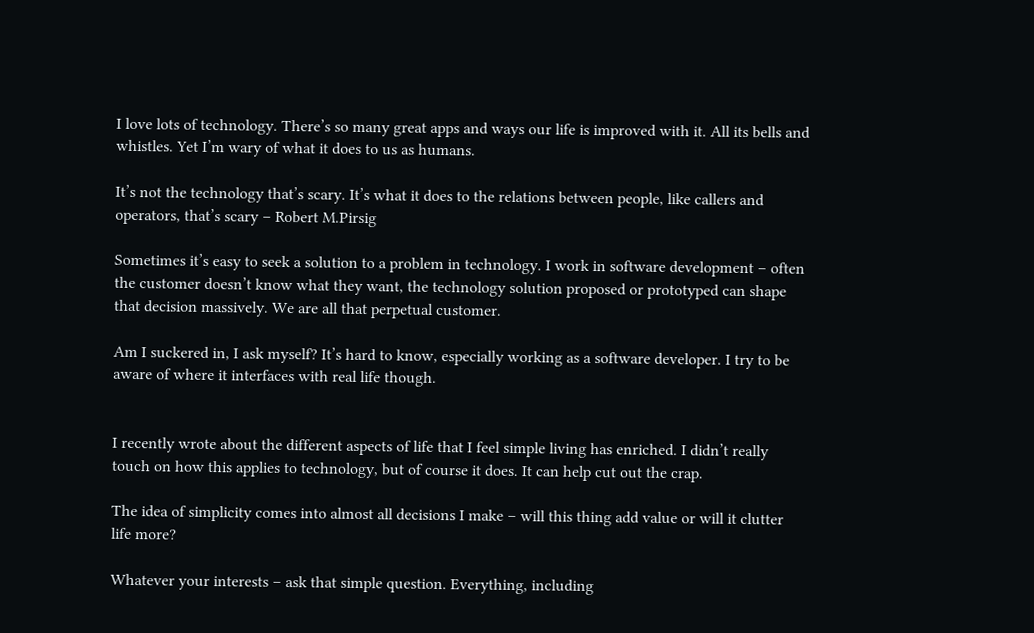I love lots of technology. There’s so many great apps and ways our life is improved with it. All its bells and whistles. Yet I’m wary of what it does to us as humans.

It’s not the technology that’s scary. It’s what it does to the relations between people, like callers and operators, that’s scary – Robert M.Pirsig

Sometimes it’s easy to seek a solution to a problem in technology. I work in software development – often the customer doesn’t know what they want, the technology solution proposed or prototyped can shape that decision massively. We are all that perpetual customer.

Am I suckered in, I ask myself? It’s hard to know, especially working as a software developer. I try to be aware of where it interfaces with real life though.


I recently wrote about the different aspects of life that I feel simple living has enriched. I didn’t really touch on how this applies to technology, but of course it does. It can help cut out the crap.

The idea of simplicity comes into almost all decisions I make – will this thing add value or will it clutter life more?

Whatever your interests – ask that simple question. Everything, including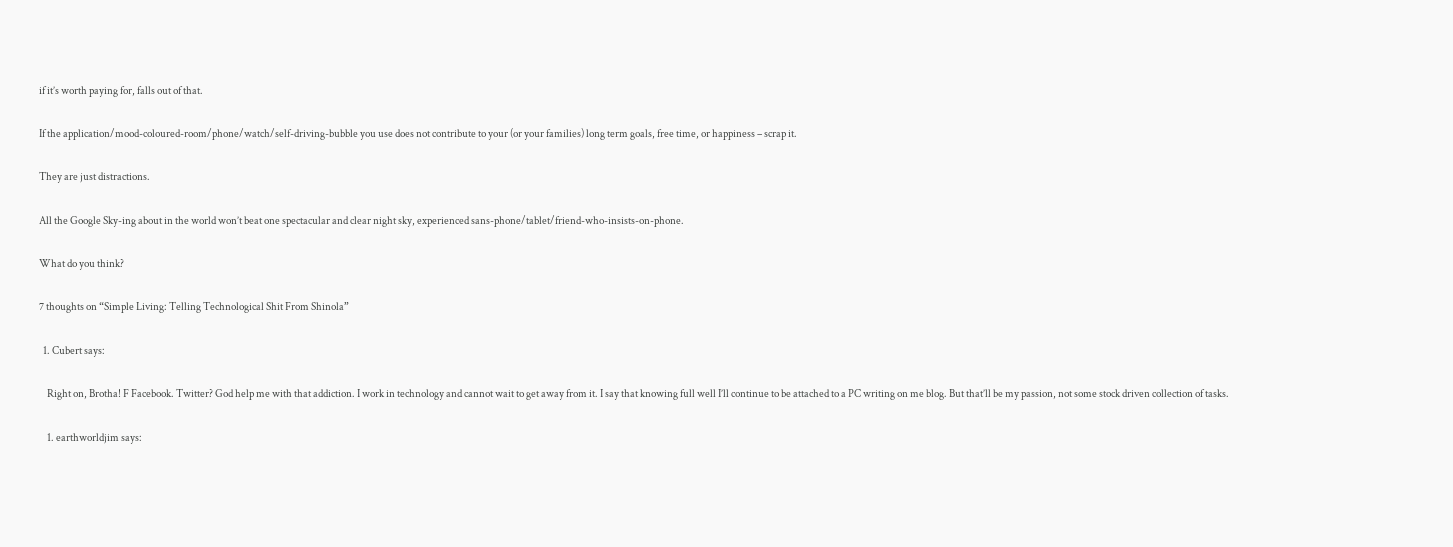if it’s worth paying for, falls out of that.

If the application/mood-coloured-room/phone/watch/self-driving-bubble you use does not contribute to your (or your families) long term goals, free time, or happiness – scrap it.

They are just distractions.

All the Google Sky-ing about in the world won’t beat one spectacular and clear night sky, experienced sans-phone/tablet/friend-who-insists-on-phone.

What do you think?

7 thoughts on “Simple Living: Telling Technological Shit From Shinola”

  1. Cubert says:

    Right on, Brotha! F Facebook. Twitter? God help me with that addiction. I work in technology and cannot wait to get away from it. I say that knowing full well I’ll continue to be attached to a PC writing on me blog. But that’ll be my passion, not some stock driven collection of tasks.

    1. earthworldjim says: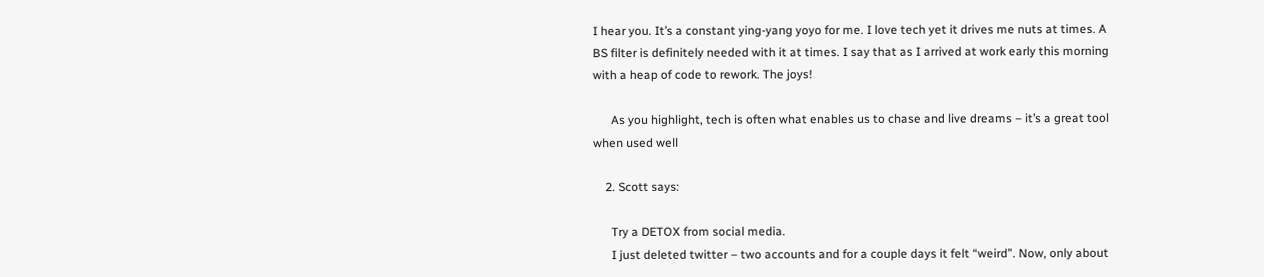I hear you. It’s a constant ying-yang yoyo for me. I love tech yet it drives me nuts at times. A BS filter is definitely needed with it at times. I say that as I arrived at work early this morning with a heap of code to rework. The joys!

      As you highlight, tech is often what enables us to chase and live dreams – it’s a great tool when used well

    2. Scott says:

      Try a DETOX from social media.
      I just deleted twitter – two accounts and for a couple days it felt “weird”. Now, only about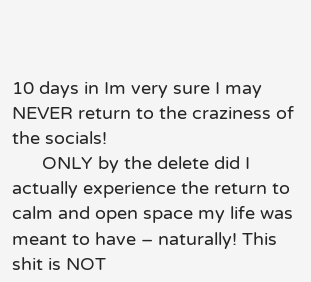10 days in Im very sure I may NEVER return to the craziness of the socials!
      ONLY by the delete did I actually experience the return to calm and open space my life was meant to have – naturally! This shit is NOT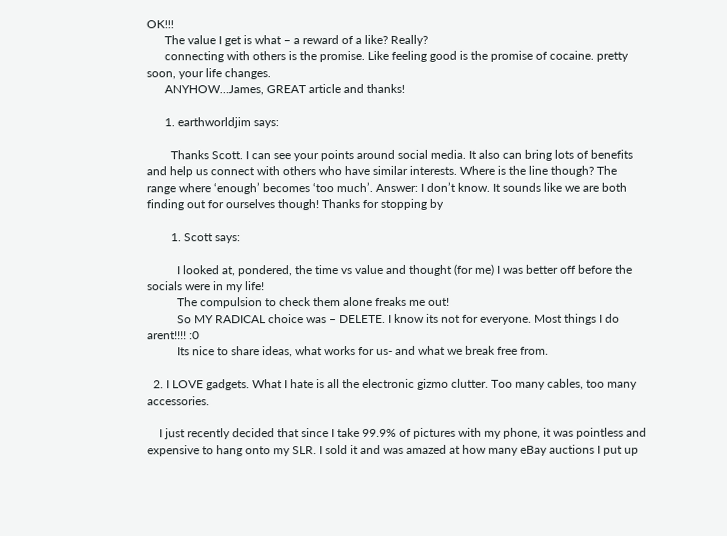OK!!!
      The value I get is what – a reward of a like? Really?
      connecting with others is the promise. Like feeling good is the promise of cocaine. pretty soon, your life changes.
      ANYHOW…James, GREAT article and thanks!

      1. earthworldjim says:

        Thanks Scott. I can see your points around social media. It also can bring lots of benefits and help us connect with others who have similar interests. Where is the line though? The range where ‘enough’ becomes ‘too much’. Answer: I don’t know. It sounds like we are both finding out for ourselves though! Thanks for stopping by

        1. Scott says:

          I looked at, pondered, the time vs value and thought (for me) I was better off before the socials were in my life!
          The compulsion to check them alone freaks me out!
          So MY RADICAL choice was – DELETE. I know its not for everyone. Most things I do arent!!!! :0
          Its nice to share ideas, what works for us- and what we break free from.

  2. I LOVE gadgets. What I hate is all the electronic gizmo clutter. Too many cables, too many accessories.

    I just recently decided that since I take 99.9% of pictures with my phone, it was pointless and expensive to hang onto my SLR. I sold it and was amazed at how many eBay auctions I put up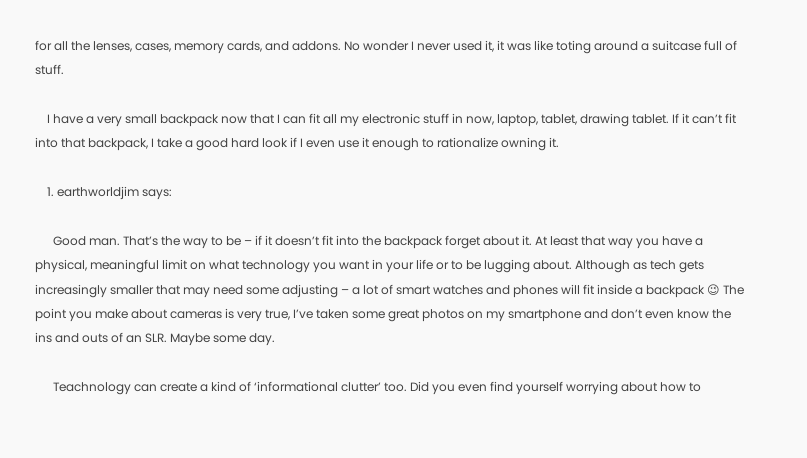for all the lenses, cases, memory cards, and addons. No wonder I never used it, it was like toting around a suitcase full of stuff.

    I have a very small backpack now that I can fit all my electronic stuff in now, laptop, tablet, drawing tablet. If it can’t fit into that backpack, I take a good hard look if I even use it enough to rationalize owning it.

    1. earthworldjim says:

      Good man. That’s the way to be – if it doesn’t fit into the backpack forget about it. At least that way you have a physical, meaningful limit on what technology you want in your life or to be lugging about. Although as tech gets increasingly smaller that may need some adjusting – a lot of smart watches and phones will fit inside a backpack 😉 The point you make about cameras is very true, I’ve taken some great photos on my smartphone and don’t even know the ins and outs of an SLR. Maybe some day.

      Teachnology can create a kind of ‘informational clutter’ too. Did you even find yourself worrying about how to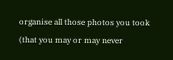organise all those photos you took (that you may or may never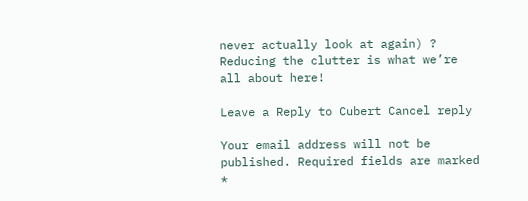never actually look at again) ? Reducing the clutter is what we’re all about here!

Leave a Reply to Cubert Cancel reply

Your email address will not be published. Required fields are marked *